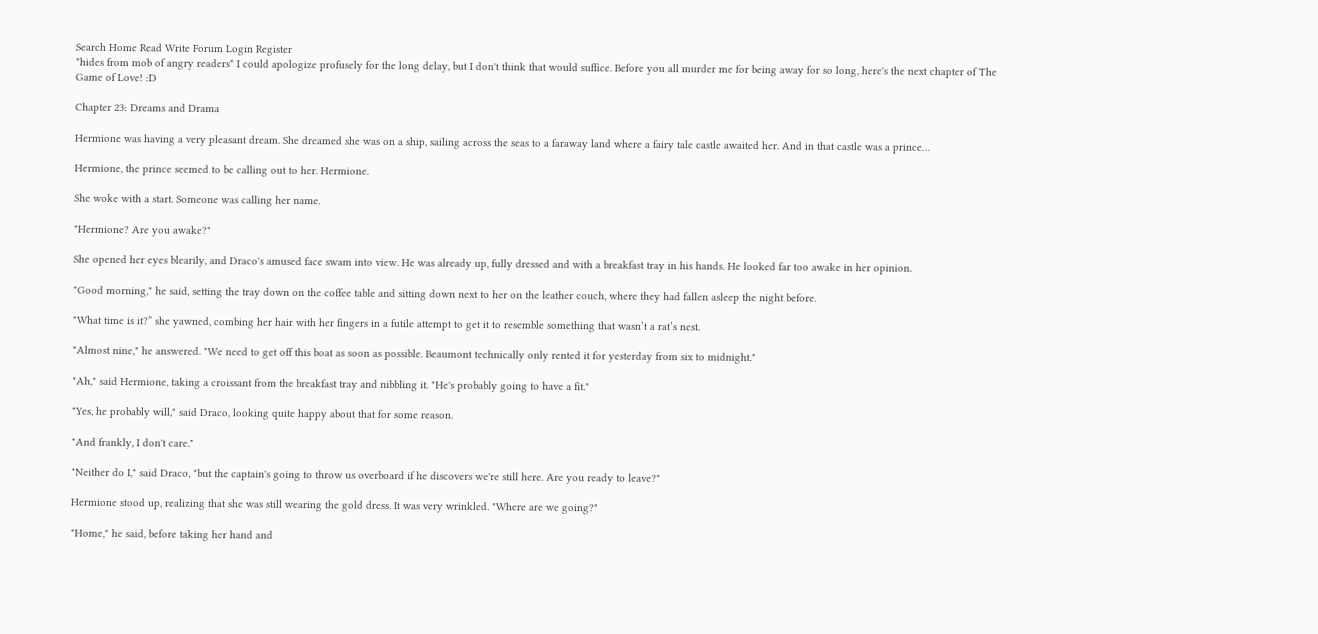Search Home Read Write Forum Login Register
*hides from mob of angry readers* I could apologize profusely for the long delay, but I don't think that would suffice. Before you all murder me for being away for so long, here's the next chapter of The Game of Love! :D

Chapter 23: Dreams and Drama

Hermione was having a very pleasant dream. She dreamed she was on a ship, sailing across the seas to a faraway land where a fairy tale castle awaited her. And in that castle was a prince…

Hermione, the prince seemed to be calling out to her. Hermione.

She woke with a start. Someone was calling her name.

"Hermione? Are you awake?"

She opened her eyes blearily, and Draco's amused face swam into view. He was already up, fully dressed and with a breakfast tray in his hands. He looked far too awake in her opinion.

"Good morning," he said, setting the tray down on the coffee table and sitting down next to her on the leather couch, where they had fallen asleep the night before.

"What time is it?” she yawned, combing her hair with her fingers in a futile attempt to get it to resemble something that wasn’t a rat’s nest.

"Almost nine," he answered. "We need to get off this boat as soon as possible. Beaumont technically only rented it for yesterday from six to midnight."

"Ah," said Hermione, taking a croissant from the breakfast tray and nibbling it. "He's probably going to have a fit."

"Yes, he probably will," said Draco, looking quite happy about that for some reason.

"And frankly, I don't care."

"Neither do I," said Draco, "but the captain's going to throw us overboard if he discovers we're still here. Are you ready to leave?"

Hermione stood up, realizing that she was still wearing the gold dress. It was very wrinkled. "Where are we going?"

"Home," he said, before taking her hand and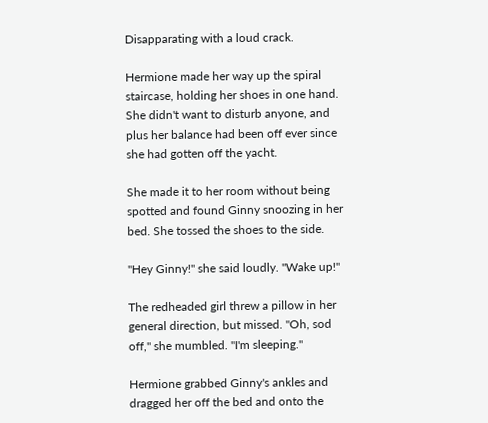Disapparating with a loud crack.

Hermione made her way up the spiral staircase, holding her shoes in one hand. She didn't want to disturb anyone, and plus her balance had been off ever since she had gotten off the yacht.

She made it to her room without being spotted and found Ginny snoozing in her bed. She tossed the shoes to the side.

"Hey Ginny!" she said loudly. "Wake up!"

The redheaded girl threw a pillow in her general direction, but missed. "Oh, sod off," she mumbled. "I'm sleeping."

Hermione grabbed Ginny's ankles and dragged her off the bed and onto the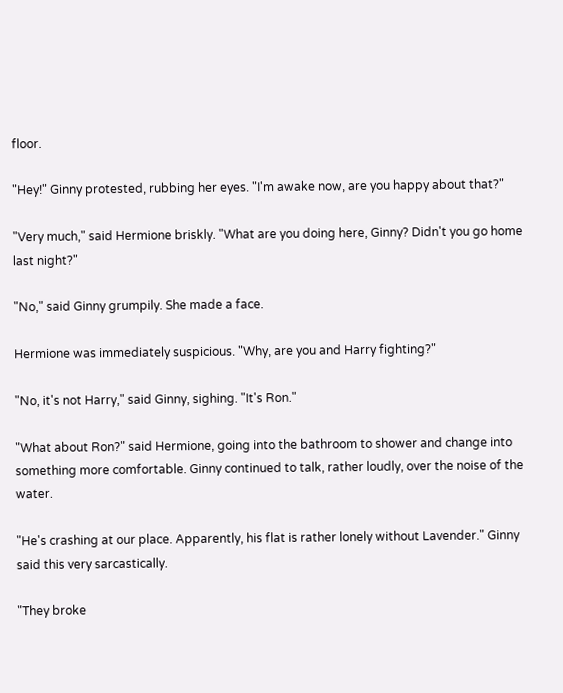floor.

"Hey!" Ginny protested, rubbing her eyes. "I'm awake now, are you happy about that?"

"Very much," said Hermione briskly. "What are you doing here, Ginny? Didn't you go home last night?"

"No," said Ginny grumpily. She made a face.

Hermione was immediately suspicious. "Why, are you and Harry fighting?"

"No, it's not Harry," said Ginny, sighing. "It's Ron."

"What about Ron?" said Hermione, going into the bathroom to shower and change into something more comfortable. Ginny continued to talk, rather loudly, over the noise of the water.

"He's crashing at our place. Apparently, his flat is rather lonely without Lavender." Ginny said this very sarcastically.

"They broke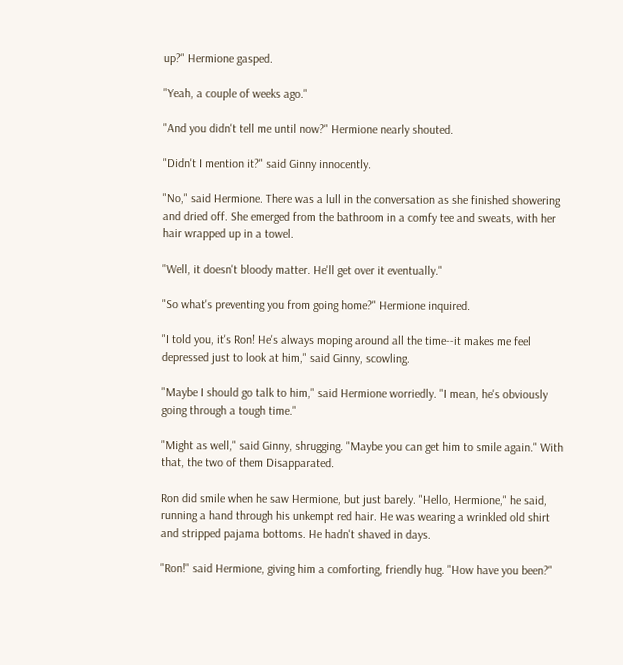up?" Hermione gasped.

"Yeah, a couple of weeks ago."

"And you didn't tell me until now?" Hermione nearly shouted.

"Didn't I mention it?" said Ginny innocently.

"No," said Hermione. There was a lull in the conversation as she finished showering and dried off. She emerged from the bathroom in a comfy tee and sweats, with her hair wrapped up in a towel.

"Well, it doesn't bloody matter. He'll get over it eventually."

"So what's preventing you from going home?" Hermione inquired.

"I told you, it's Ron! He's always moping around all the time--it makes me feel depressed just to look at him," said Ginny, scowling.

"Maybe I should go talk to him," said Hermione worriedly. "I mean, he's obviously going through a tough time."

"Might as well," said Ginny, shrugging. "Maybe you can get him to smile again." With that, the two of them Disapparated.

Ron did smile when he saw Hermione, but just barely. "Hello, Hermione," he said, running a hand through his unkempt red hair. He was wearing a wrinkled old shirt and stripped pajama bottoms. He hadn't shaved in days.

"Ron!" said Hermione, giving him a comforting, friendly hug. "How have you been?"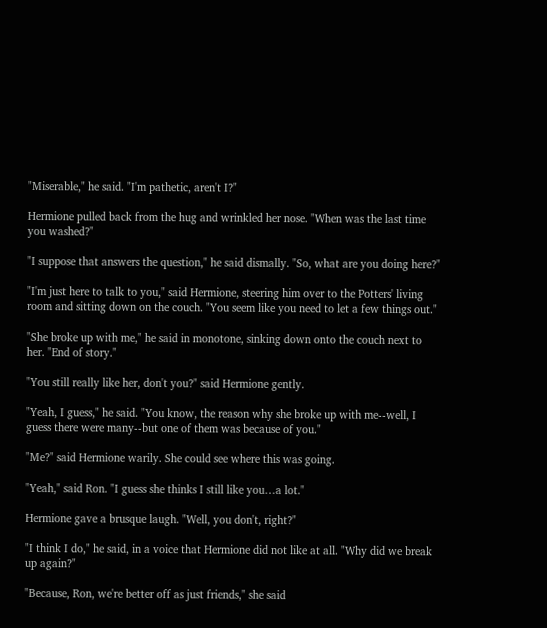"Miserable," he said. "I'm pathetic, aren't I?"

Hermione pulled back from the hug and wrinkled her nose. "When was the last time you washed?"

"I suppose that answers the question," he said dismally. "So, what are you doing here?"

"I'm just here to talk to you," said Hermione, steering him over to the Potters' living room and sitting down on the couch. "You seem like you need to let a few things out."

"She broke up with me," he said in monotone, sinking down onto the couch next to her. "End of story."

"You still really like her, don't you?" said Hermione gently.

"Yeah, I guess," he said. "You know, the reason why she broke up with me--well, I guess there were many--but one of them was because of you."

"Me?" said Hermione warily. She could see where this was going.

"Yeah," said Ron. "I guess she thinks I still like you…a lot."

Hermione gave a brusque laugh. "Well, you don't, right?"

"I think I do," he said, in a voice that Hermione did not like at all. "Why did we break up again?"

"Because, Ron, we're better off as just friends," she said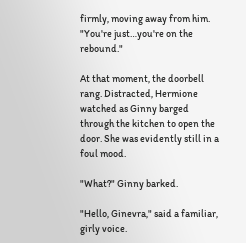firmly, moving away from him. "You're just…you're on the rebound."

At that moment, the doorbell rang. Distracted, Hermione watched as Ginny barged through the kitchen to open the door. She was evidently still in a foul mood.

"What?" Ginny barked.

"Hello, Ginevra," said a familiar, girly voice.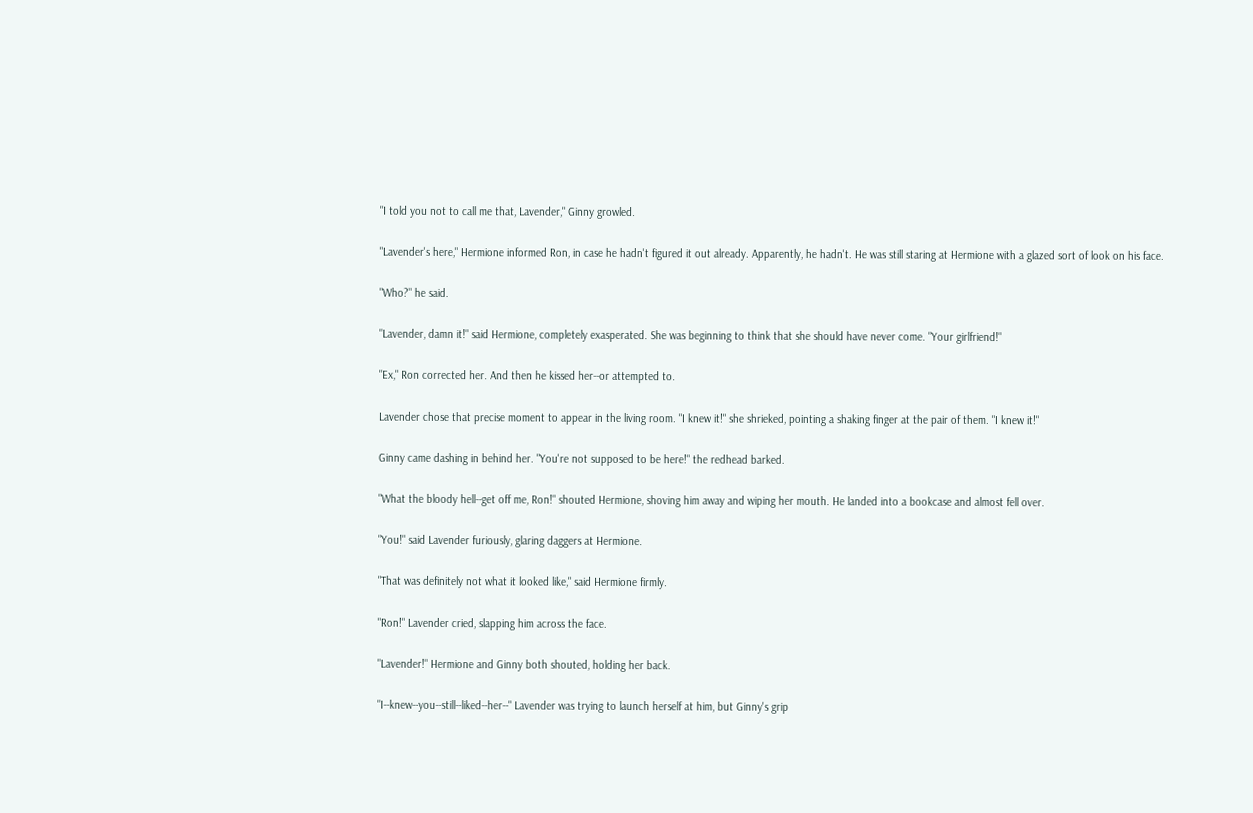"I told you not to call me that, Lavender," Ginny growled.

"Lavender's here," Hermione informed Ron, in case he hadn't figured it out already. Apparently, he hadn't. He was still staring at Hermione with a glazed sort of look on his face.

"Who?" he said.

"Lavender, damn it!" said Hermione, completely exasperated. She was beginning to think that she should have never come. "Your girlfriend!"

"Ex," Ron corrected her. And then he kissed her--or attempted to.

Lavender chose that precise moment to appear in the living room. "I knew it!" she shrieked, pointing a shaking finger at the pair of them. "I knew it!"

Ginny came dashing in behind her. "You're not supposed to be here!" the redhead barked.

"What the bloody hell--get off me, Ron!" shouted Hermione, shoving him away and wiping her mouth. He landed into a bookcase and almost fell over.

"You!" said Lavender furiously, glaring daggers at Hermione.

"That was definitely not what it looked like," said Hermione firmly.

"Ron!" Lavender cried, slapping him across the face.

"Lavender!" Hermione and Ginny both shouted, holding her back.

"I--knew--you--still--liked--her--" Lavender was trying to launch herself at him, but Ginny's grip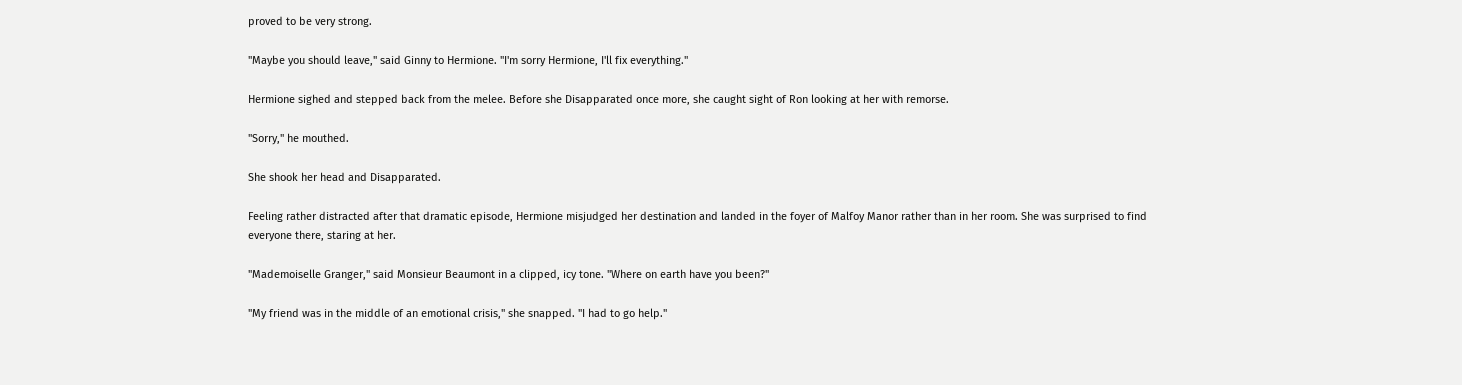proved to be very strong.

"Maybe you should leave," said Ginny to Hermione. "I'm sorry Hermione, I'll fix everything."

Hermione sighed and stepped back from the melee. Before she Disapparated once more, she caught sight of Ron looking at her with remorse.

"Sorry," he mouthed.

She shook her head and Disapparated.

Feeling rather distracted after that dramatic episode, Hermione misjudged her destination and landed in the foyer of Malfoy Manor rather than in her room. She was surprised to find everyone there, staring at her.

"Mademoiselle Granger," said Monsieur Beaumont in a clipped, icy tone. "Where on earth have you been?"

"My friend was in the middle of an emotional crisis," she snapped. "I had to go help."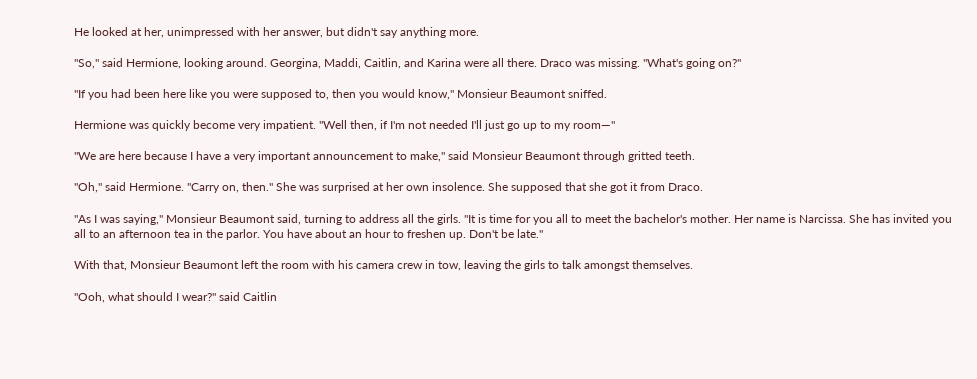He looked at her, unimpressed with her answer, but didn't say anything more.

"So," said Hermione, looking around. Georgina, Maddi, Caitlin, and Karina were all there. Draco was missing. "What's going on?"

"If you had been here like you were supposed to, then you would know," Monsieur Beaumont sniffed.

Hermione was quickly become very impatient. "Well then, if I'm not needed I'll just go up to my room—"

"We are here because I have a very important announcement to make," said Monsieur Beaumont through gritted teeth.

"Oh," said Hermione. "Carry on, then." She was surprised at her own insolence. She supposed that she got it from Draco.

"As I was saying," Monsieur Beaumont said, turning to address all the girls. "It is time for you all to meet the bachelor's mother. Her name is Narcissa. She has invited you all to an afternoon tea in the parlor. You have about an hour to freshen up. Don't be late."

With that, Monsieur Beaumont left the room with his camera crew in tow, leaving the girls to talk amongst themselves.

"Ooh, what should I wear?" said Caitlin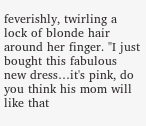feverishly, twirling a lock of blonde hair around her finger. "I just bought this fabulous new dress…it's pink, do you think his mom will like that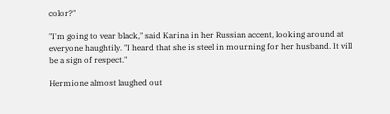color?"

"I'm going to vear black," said Karina in her Russian accent, looking around at everyone haughtily. "I heard that she is steel in mourning for her husband. It vill be a sign of respect."

Hermione almost laughed out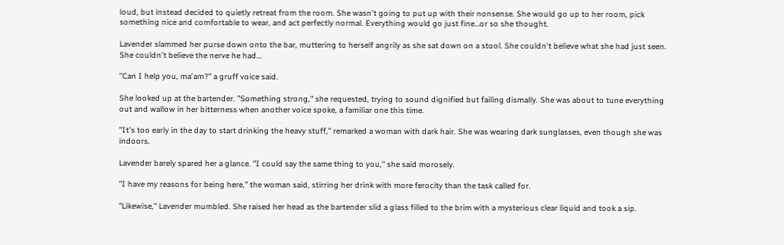loud, but instead decided to quietly retreat from the room. She wasn't going to put up with their nonsense. She would go up to her room, pick something nice and comfortable to wear, and act perfectly normal. Everything would go just fine…or so she thought.

Lavender slammed her purse down onto the bar, muttering to herself angrily as she sat down on a stool. She couldn't believe what she had just seen. She couldn't believe the nerve he had…

"Can I help you, ma'am?" a gruff voice said.

She looked up at the bartender. "Something strong," she requested, trying to sound dignified but failing dismally. She was about to tune everything out and wallow in her bitterness when another voice spoke, a familiar one this time.

"It's too early in the day to start drinking the heavy stuff," remarked a woman with dark hair. She was wearing dark sunglasses, even though she was indoors.

Lavender barely spared her a glance. "I could say the same thing to you," she said morosely.

"I have my reasons for being here," the woman said, stirring her drink with more ferocity than the task called for.

"Likewise," Lavender mumbled. She raised her head as the bartender slid a glass filled to the brim with a mysterious clear liquid and took a sip.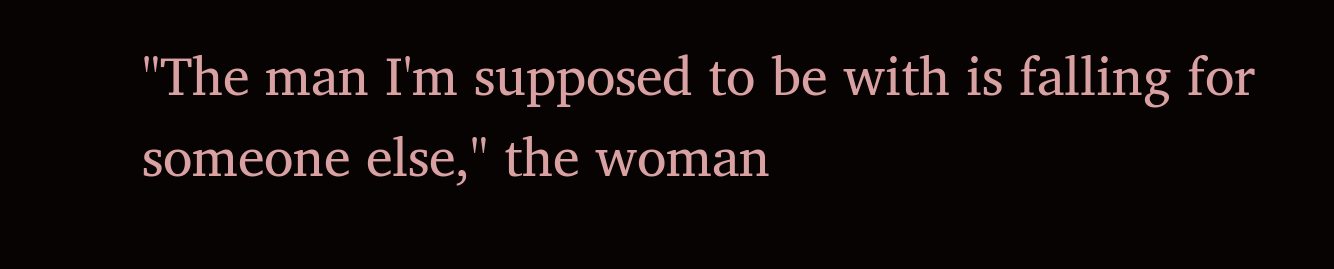"The man I'm supposed to be with is falling for someone else," the woman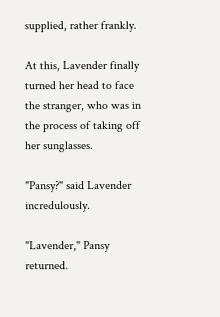supplied, rather frankly.

At this, Lavender finally turned her head to face the stranger, who was in the process of taking off her sunglasses.

"Pansy?" said Lavender incredulously.

"Lavender," Pansy returned.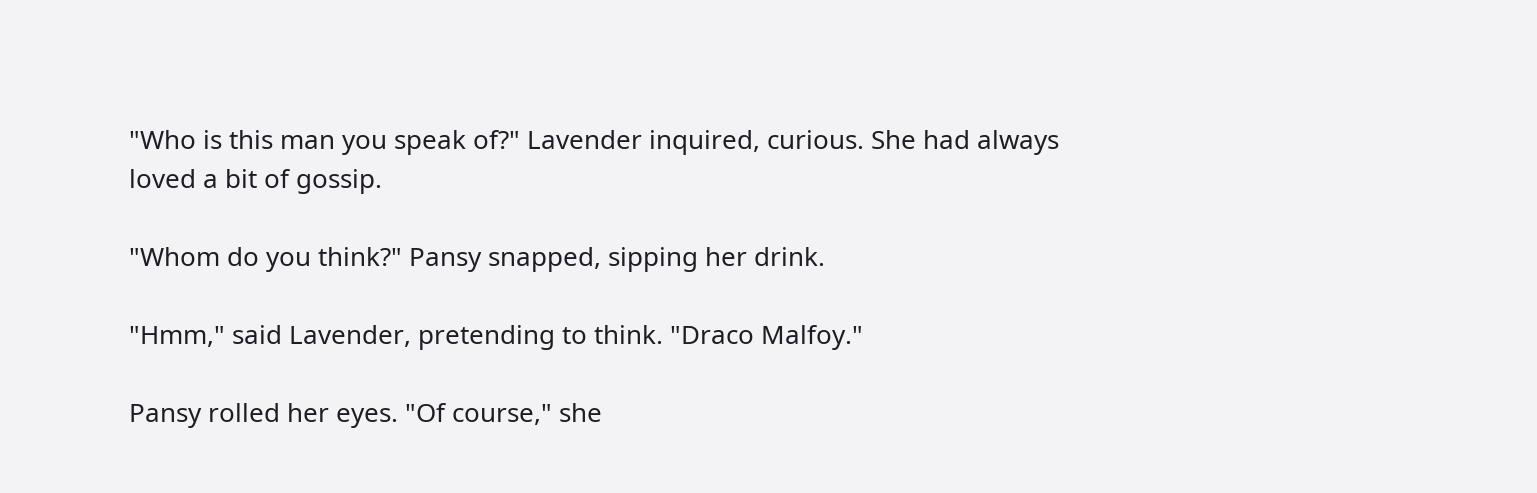"Who is this man you speak of?" Lavender inquired, curious. She had always loved a bit of gossip.

"Whom do you think?" Pansy snapped, sipping her drink.

"Hmm," said Lavender, pretending to think. "Draco Malfoy."

Pansy rolled her eyes. "Of course," she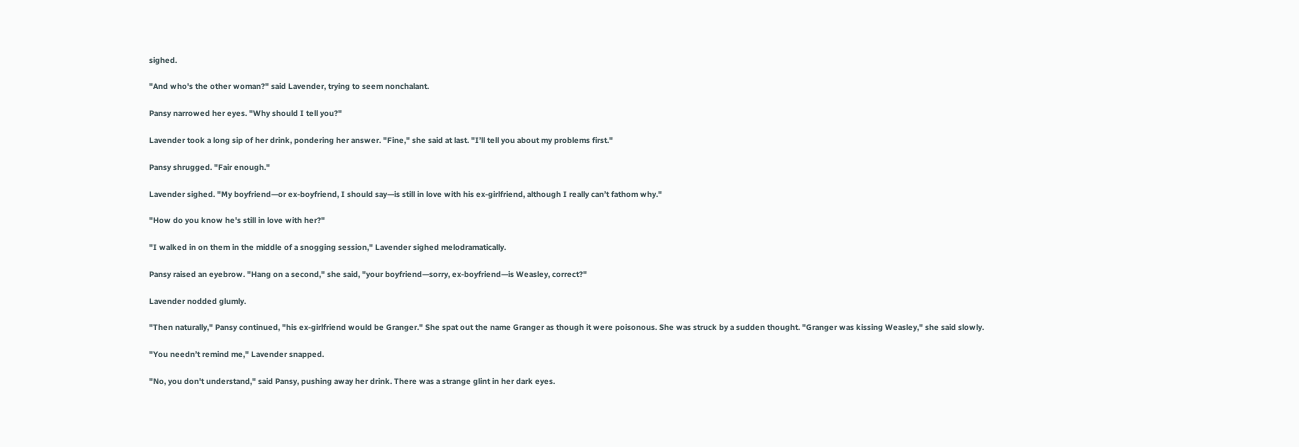sighed.

"And who's the other woman?" said Lavender, trying to seem nonchalant.

Pansy narrowed her eyes. "Why should I tell you?"

Lavender took a long sip of her drink, pondering her answer. "Fine," she said at last. "I’ll tell you about my problems first."

Pansy shrugged. "Fair enough."

Lavender sighed. "My boyfriend—or ex-boyfriend, I should say—is still in love with his ex-girlfriend, although I really can’t fathom why."

"How do you know he's still in love with her?"

"I walked in on them in the middle of a snogging session," Lavender sighed melodramatically.

Pansy raised an eyebrow. "Hang on a second," she said, "your boyfriend—sorry, ex-boyfriend—is Weasley, correct?"

Lavender nodded glumly.

"Then naturally," Pansy continued, "his ex-girlfriend would be Granger." She spat out the name Granger as though it were poisonous. She was struck by a sudden thought. "Granger was kissing Weasley," she said slowly.

"You needn’t remind me," Lavender snapped.

"No, you don't understand," said Pansy, pushing away her drink. There was a strange glint in her dark eyes.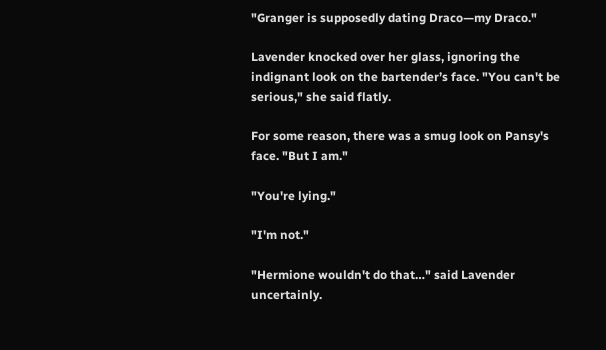"Granger is supposedly dating Draco—my Draco."

Lavender knocked over her glass, ignoring the indignant look on the bartender’s face. "You can't be serious," she said flatly.

For some reason, there was a smug look on Pansy's face. "But I am."

"You're lying."

"I'm not."

"Hermione wouldn't do that…" said Lavender uncertainly.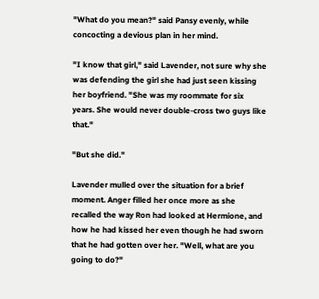"What do you mean?" said Pansy evenly, while concocting a devious plan in her mind.

"I know that girl," said Lavender, not sure why she was defending the girl she had just seen kissing her boyfriend. "She was my roommate for six years. She would never double-cross two guys like that."

"But she did."

Lavender mulled over the situation for a brief moment. Anger filled her once more as she recalled the way Ron had looked at Hermione, and how he had kissed her even though he had sworn that he had gotten over her. "Well, what are you going to do?"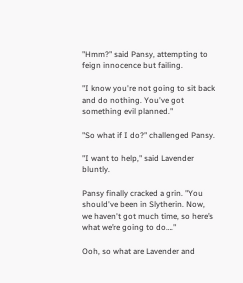"Hmm?" said Pansy, attempting to feign innocence but failing.

"I know you're not going to sit back and do nothing. You've got something evil planned."

"So what if I do?" challenged Pansy.

"I want to help," said Lavender bluntly.

Pansy finally cracked a grin. "You should've been in Slytherin. Now, we haven't got much time, so here’s what we’re going to do…."

Ooh, so what are Lavender and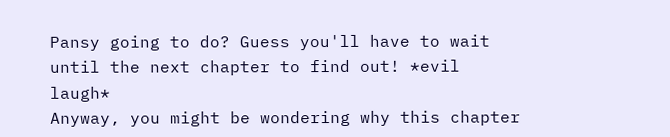Pansy going to do? Guess you'll have to wait until the next chapter to find out! *evil laugh*
Anyway, you might be wondering why this chapter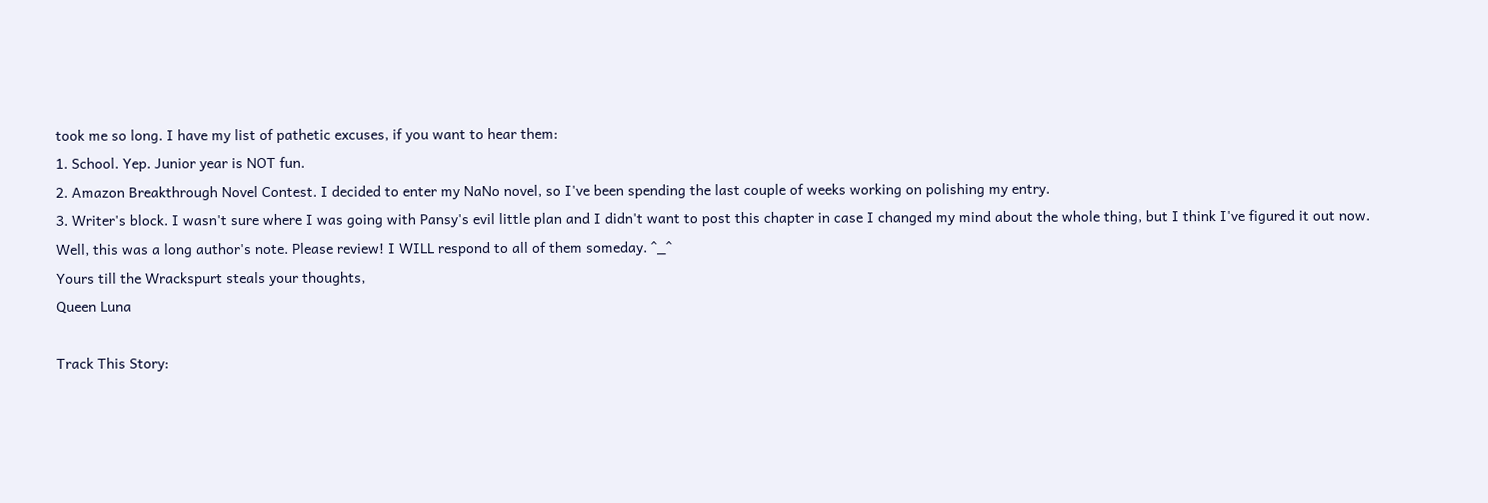took me so long. I have my list of pathetic excuses, if you want to hear them:
1. School. Yep. Junior year is NOT fun.
2. Amazon Breakthrough Novel Contest. I decided to enter my NaNo novel, so I've been spending the last couple of weeks working on polishing my entry.
3. Writer's block. I wasn't sure where I was going with Pansy's evil little plan and I didn't want to post this chapter in case I changed my mind about the whole thing, but I think I've figured it out now.
Well, this was a long author's note. Please review! I WILL respond to all of them someday. ^_^
Yours till the Wrackspurt steals your thoughts,
Queen Luna

Track This Story: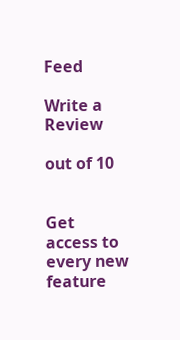Feed

Write a Review

out of 10


Get access to every new feature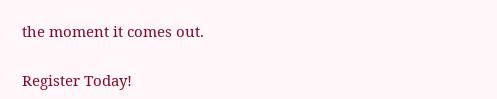the moment it comes out.

Register Today!